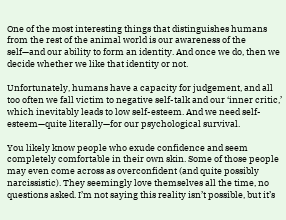One of the most interesting things that distinguishes humans from the rest of the animal world is our awareness of the self—and our ability to form an identity. And once we do, then we decide whether we like that identity or not.

Unfortunately, humans have a capacity for judgement, and all too often we fall victim to negative self-talk and our ‘inner critic,’ which inevitably leads to low self-esteem. And we need self-esteem—quite literally—for our psychological survival.

You likely know people who exude confidence and seem completely comfortable in their own skin. Some of those people may even come across as overconfident (and quite possibly narcissistic). They seemingly love themselves all the time, no questions asked. I’m not saying this reality isn’t possible, but it’s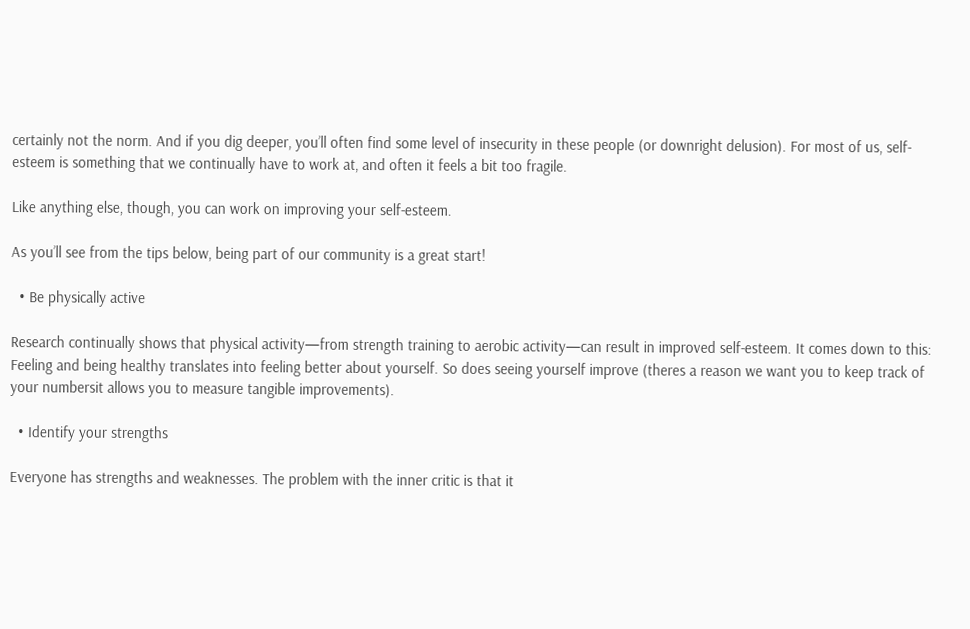certainly not the norm. And if you dig deeper, you’ll often find some level of insecurity in these people (or downright delusion). For most of us, self-esteem is something that we continually have to work at, and often it feels a bit too fragile.

Like anything else, though, you can work on improving your self-esteem.

As you’ll see from the tips below, being part of our community is a great start!

  • Be physically active

Research continually shows that physical activity—from strength training to aerobic activity—can result in improved self-esteem. It comes down to this: Feeling and being healthy translates into feeling better about yourself. So does seeing yourself improve (theres a reason we want you to keep track of your numbersit allows you to measure tangible improvements).

  • Identify your strengths

Everyone has strengths and weaknesses. The problem with the inner critic is that it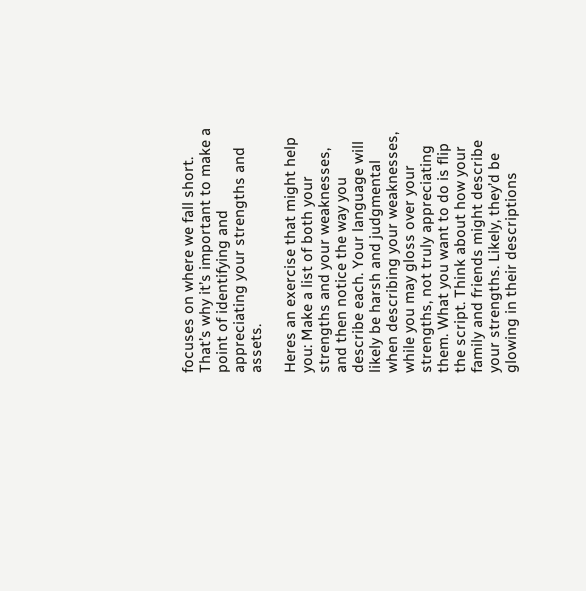focuses on where we fall short. That’s why it’s important to make a point of identifying and appreciating your strengths and assets.

Heres an exercise that might help you: Make a list of both your strengths and your weaknesses, and then notice the way you describe each. Your language will likely be harsh and judgmental when describing your weaknesses, while you may gloss over your strengths, not truly appreciating them. What you want to do is flip the script. Think about how your family and friends might describe your strengths. Likely, they’d be glowing in their descriptions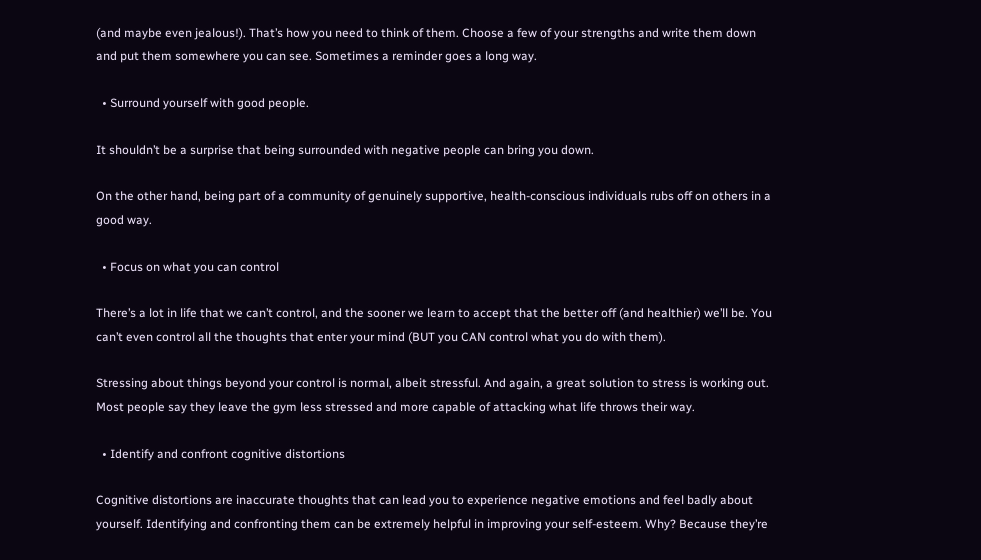(and maybe even jealous!). That’s how you need to think of them. Choose a few of your strengths and write them down and put them somewhere you can see. Sometimes a reminder goes a long way.

  • Surround yourself with good people.

It shouldn’t be a surprise that being surrounded with negative people can bring you down.

On the other hand, being part of a community of genuinely supportive, health-conscious individuals rubs off on others in a good way.

  • Focus on what you can control

There’s a lot in life that we can’t control, and the sooner we learn to accept that the better off (and healthier) we’ll be. You can’t even control all the thoughts that enter your mind (BUT you CAN control what you do with them).

Stressing about things beyond your control is normal, albeit stressful. And again, a great solution to stress is working out. Most people say they leave the gym less stressed and more capable of attacking what life throws their way.

  • Identify and confront cognitive distortions

Cognitive distortions are inaccurate thoughts that can lead you to experience negative emotions and feel badly about yourself. Identifying and confronting them can be extremely helpful in improving your self-esteem. Why? Because they’re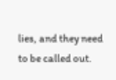lies, and they need to be called out.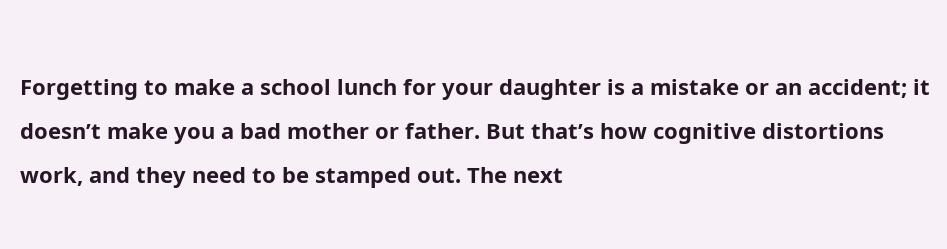Forgetting to make a school lunch for your daughter is a mistake or an accident; it doesn’t make you a bad mother or father. But that’s how cognitive distortions work, and they need to be stamped out. The next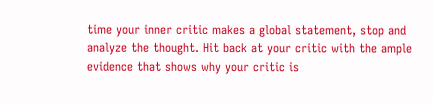time your inner critic makes a global statement, stop and analyze the thought. Hit back at your critic with the ample evidence that shows why your critic is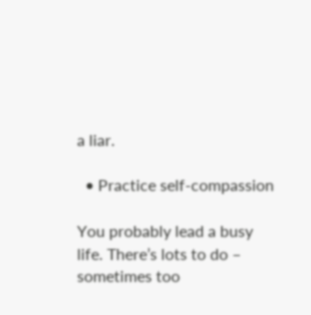a liar.

  • Practice self-compassion

You probably lead a busy life. There’s lots to do – sometimes too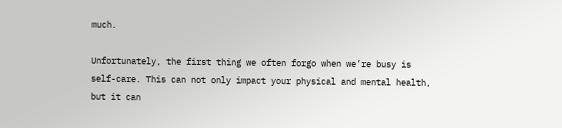much.

Unfortunately, the first thing we often forgo when we’re busy is self-care. This can not only impact your physical and mental health, but it can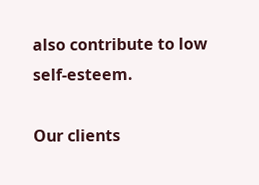also contribute to low self-esteem.

Our clients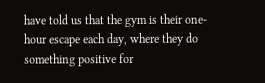have told us that the gym is their one-hour escape each day, where they do something positive for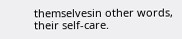themselvesin other words, their self-care.